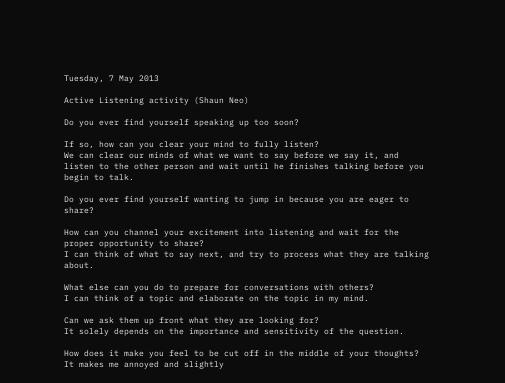Tuesday, 7 May 2013

Active Listening activity (Shaun Neo)

Do you ever find yourself speaking up too soon?

If so, how can you clear your mind to fully listen?
We can clear our minds of what we want to say before we say it, and listen to the other person and wait until he finishes talking before you begin to talk.

Do you ever find yourself wanting to jump in because you are eager to share?

How can you channel your excitement into listening and wait for the proper opportunity to share?
I can think of what to say next, and try to process what they are talking about.

What else can you do to prepare for conversations with others?
I can think of a topic and elaborate on the topic in my mind.

Can we ask them up front what they are looking for?
It solely depends on the importance and sensitivity of the question.

How does it make you feel to be cut off in the middle of your thoughts?
It makes me annoyed and slightly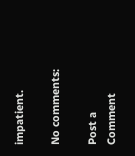impatient.

No comments:

Post a Comment